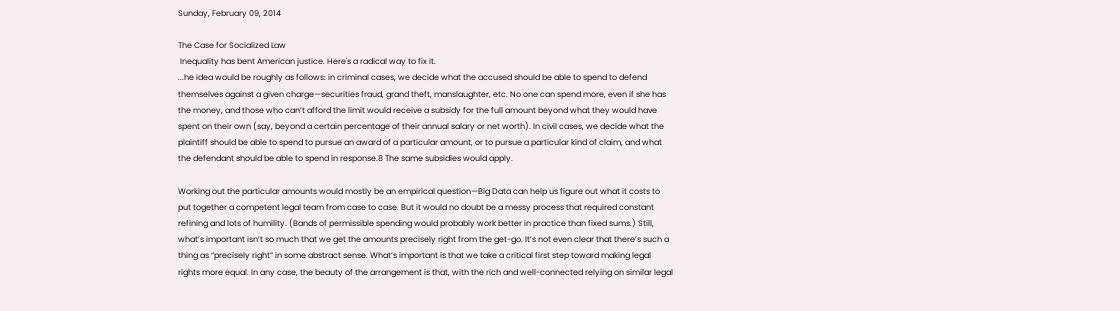Sunday, February 09, 2014

The Case for Socialized Law
 Inequality has bent American justice. Here's a radical way to fix it.
...he idea would be roughly as follows: in criminal cases, we decide what the accused should be able to spend to defend themselves against a given charge—securities fraud, grand theft, manslaughter, etc. No one can spend more, even if she has the money, and those who can’t afford the limit would receive a subsidy for the full amount beyond what they would have spent on their own (say, beyond a certain percentage of their annual salary or net worth). In civil cases, we decide what the plaintiff should be able to spend to pursue an award of a particular amount, or to pursue a particular kind of claim, and what the defendant should be able to spend in response.8 The same subsidies would apply.

Working out the particular amounts would mostly be an empirical question—Big Data can help us figure out what it costs to put together a competent legal team from case to case. But it would no doubt be a messy process that required constant refining and lots of humility. (Bands of permissible spending would probably work better in practice than fixed sums.) Still, what’s important isn’t so much that we get the amounts precisely right from the get-go. It’s not even clear that there’s such a thing as “precisely right” in some abstract sense. What’s important is that we take a critical first step toward making legal rights more equal. In any case, the beauty of the arrangement is that, with the rich and well-connected relying on similar legal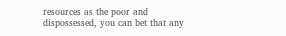resources as the poor and dispossessed, you can bet that any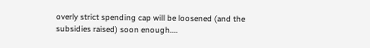overly strict spending cap will be loosened (and the subsidies raised) soon enough....